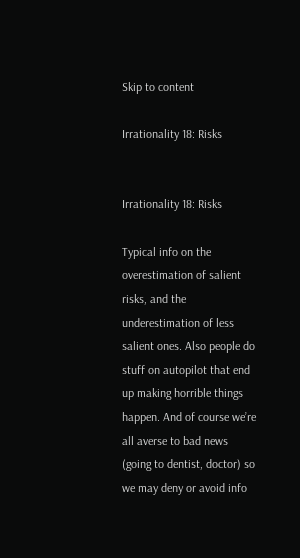Skip to content

Irrationality 18: Risks


Irrationality 18: Risks

Typical info on the overestimation of salient risks, and the underestimation of less salient ones. Also people do stuff on autopilot that end up making horrible things happen. And of course we’re all averse to bad news (going to dentist, doctor) so we may deny or avoid info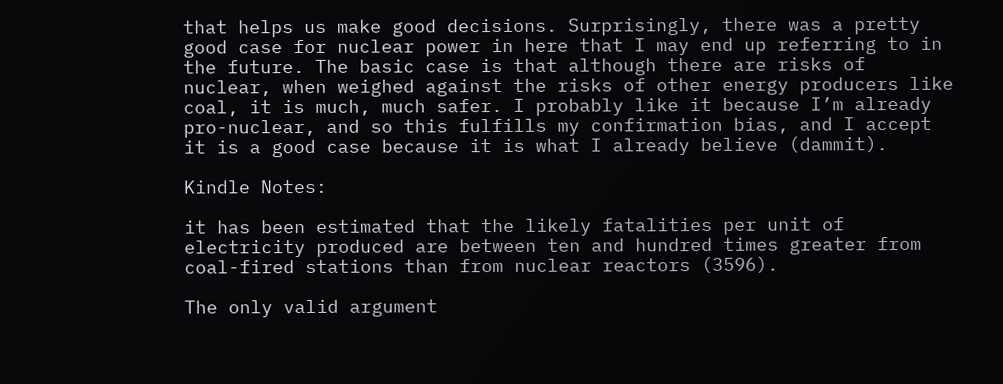that helps us make good decisions. Surprisingly, there was a pretty good case for nuclear power in here that I may end up referring to in the future. The basic case is that although there are risks of nuclear, when weighed against the risks of other energy producers like coal, it is much, much safer. I probably like it because I’m already pro-nuclear, and so this fulfills my confirmation bias, and I accept it is a good case because it is what I already believe (dammit).

Kindle Notes:

it has been estimated that the likely fatalities per unit of electricity produced are between ten and hundred times greater from coal-fired stations than from nuclear reactors (3596).

The only valid argument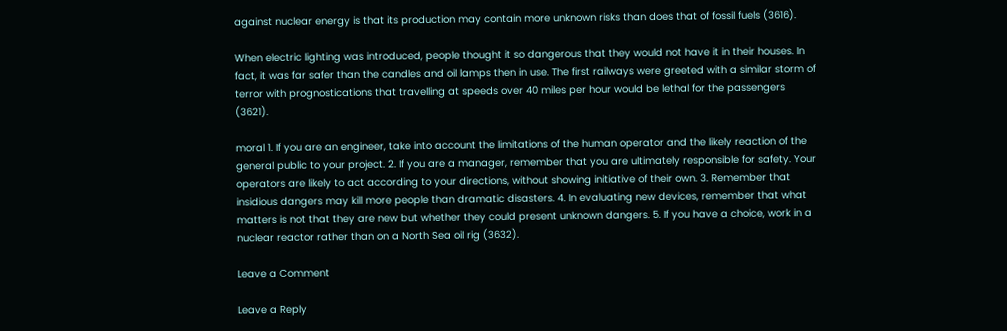against nuclear energy is that its production may contain more unknown risks than does that of fossil fuels (3616).

When electric lighting was introduced, people thought it so dangerous that they would not have it in their houses. In fact, it was far safer than the candles and oil lamps then in use. The first railways were greeted with a similar storm of terror with prognostications that travelling at speeds over 40 miles per hour would be lethal for the passengers (3621).

moral 1. If you are an engineer, take into account the limitations of the human operator and the likely reaction of the general public to your project. 2. If you are a manager, remember that you are ultimately responsible for safety. Your operators are likely to act according to your directions, without showing initiative of their own. 3. Remember that insidious dangers may kill more people than dramatic disasters. 4. In evaluating new devices, remember that what matters is not that they are new but whether they could present unknown dangers. 5. If you have a choice, work in a nuclear reactor rather than on a North Sea oil rig (3632).

Leave a Comment

Leave a Reply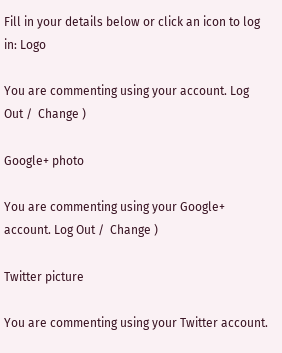Fill in your details below or click an icon to log in: Logo

You are commenting using your account. Log Out /  Change )

Google+ photo

You are commenting using your Google+ account. Log Out /  Change )

Twitter picture

You are commenting using your Twitter account.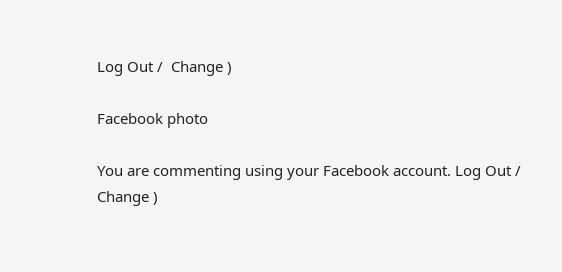Log Out /  Change )

Facebook photo

You are commenting using your Facebook account. Log Out /  Change )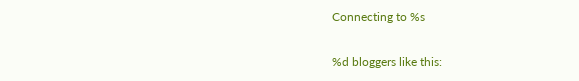Connecting to %s

%d bloggers like this: